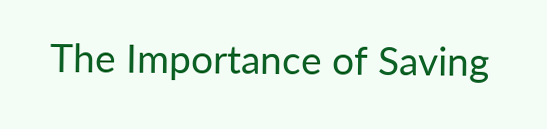The Importance of Saving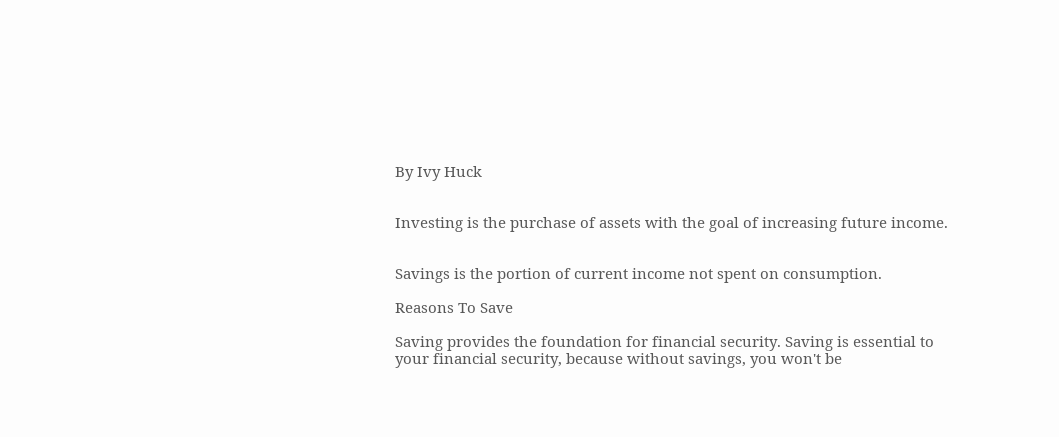By Ivy Huck


Investing is the purchase of assets with the goal of increasing future income.


Savings is the portion of current income not spent on consumption.

Reasons To Save

Saving provides the foundation for financial security. Saving is essential to your financial security, because without savings, you won't be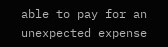able to pay for an unexpected expense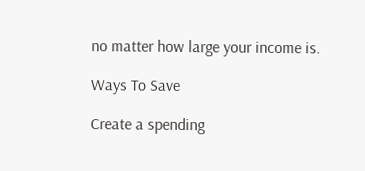no matter how large your income is.

Ways To Save

Create a spending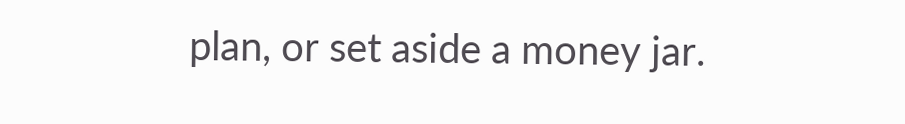plan, or set aside a money jar.